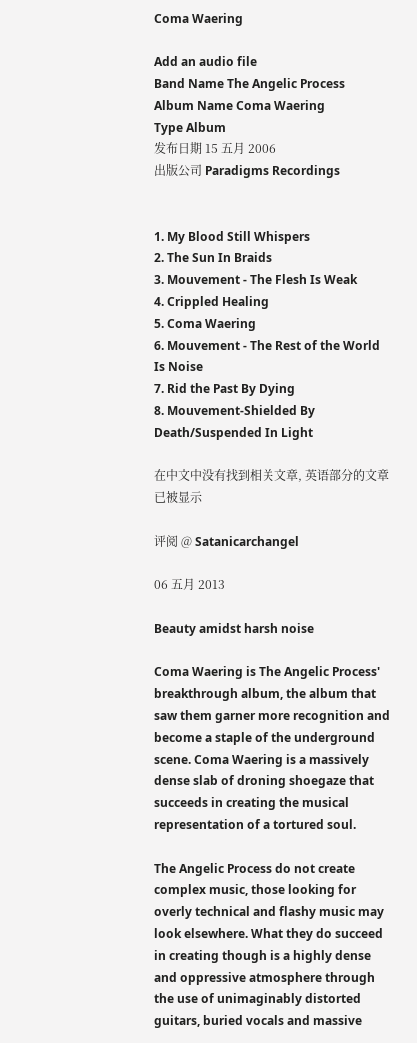Coma Waering

Add an audio file
Band Name The Angelic Process
Album Name Coma Waering
Type Album
发布日期 15 五月 2006
出版公司 Paradigms Recordings


1. My Blood Still Whispers
2. The Sun In Braids
3. Mouvement - The Flesh Is Weak
4. Crippled Healing
5. Coma Waering
6. Mouvement - The Rest of the World Is Noise
7. Rid the Past By Dying
8. Mouvement-Shielded By Death/Suspended In Light

在中文中没有找到相关文章, 英语部分的文章已被显示

评阅 @ Satanicarchangel

06 五月 2013

Beauty amidst harsh noise

Coma Waering is The Angelic Process' breakthrough album, the album that saw them garner more recognition and become a staple of the underground scene. Coma Waering is a massively dense slab of droning shoegaze that succeeds in creating the musical representation of a tortured soul.

The Angelic Process do not create complex music, those looking for overly technical and flashy music may look elsewhere. What they do succeed in creating though is a highly dense and oppressive atmosphere through the use of unimaginably distorted guitars, buried vocals and massive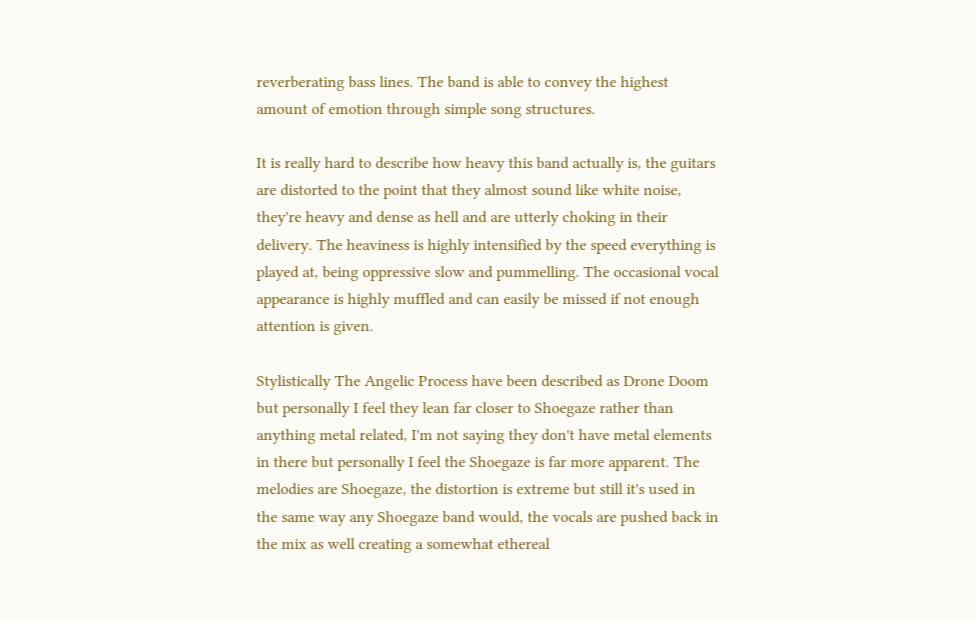reverberating bass lines. The band is able to convey the highest amount of emotion through simple song structures.

It is really hard to describe how heavy this band actually is, the guitars are distorted to the point that they almost sound like white noise, they're heavy and dense as hell and are utterly choking in their delivery. The heaviness is highly intensified by the speed everything is played at, being oppressive slow and pummelling. The occasional vocal appearance is highly muffled and can easily be missed if not enough attention is given.

Stylistically The Angelic Process have been described as Drone Doom but personally I feel they lean far closer to Shoegaze rather than anything metal related, I'm not saying they don't have metal elements in there but personally I feel the Shoegaze is far more apparent. The melodies are Shoegaze, the distortion is extreme but still it's used in the same way any Shoegaze band would, the vocals are pushed back in the mix as well creating a somewhat ethereal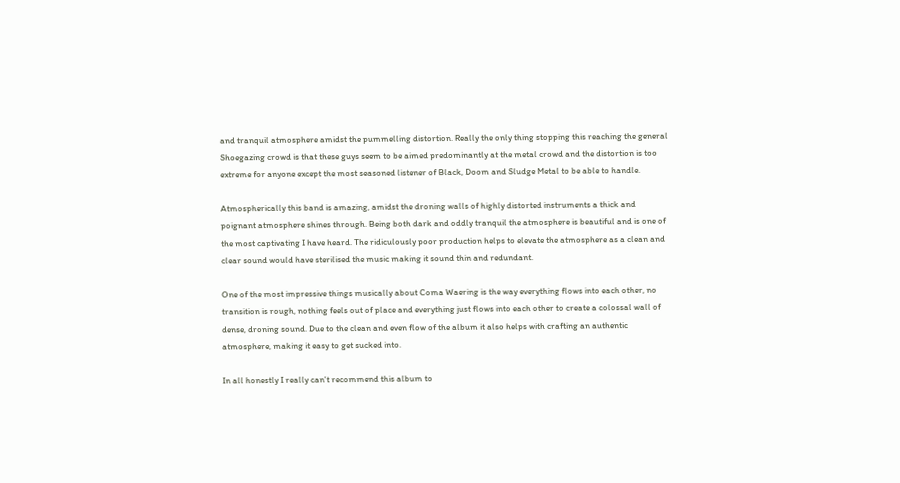and tranquil atmosphere amidst the pummelling distortion. Really the only thing stopping this reaching the general Shoegazing crowd is that these guys seem to be aimed predominantly at the metal crowd and the distortion is too extreme for anyone except the most seasoned listener of Black, Doom and Sludge Metal to be able to handle.

Atmospherically this band is amazing, amidst the droning walls of highly distorted instruments a thick and poignant atmosphere shines through. Being both dark and oddly tranquil the atmosphere is beautiful and is one of the most captivating I have heard. The ridiculously poor production helps to elevate the atmosphere as a clean and clear sound would have sterilised the music making it sound thin and redundant.

One of the most impressive things musically about Coma Waering is the way everything flows into each other, no transition is rough, nothing feels out of place and everything just flows into each other to create a colossal wall of dense, droning sound. Due to the clean and even flow of the album it also helps with crafting an authentic atmosphere, making it easy to get sucked into.

In all honestly I really can't recommend this album to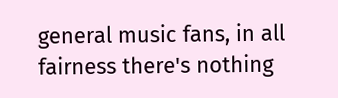general music fans, in all fairness there's nothing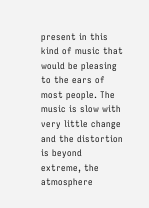present in this kind of music that would be pleasing to the ears of most people. The music is slow with very little change and the distortion is beyond extreme, the atmosphere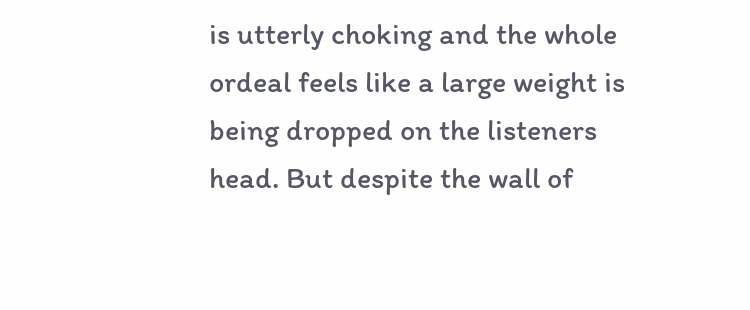is utterly choking and the whole ordeal feels like a large weight is being dropped on the listeners head. But despite the wall of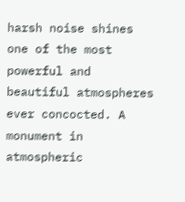harsh noise shines one of the most powerful and beautiful atmospheres ever concocted. A monument in atmospheric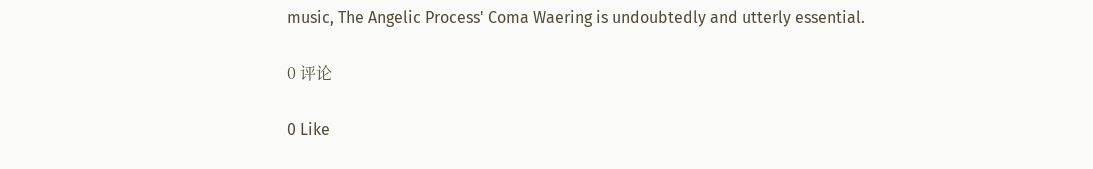music, The Angelic Process' Coma Waering is undoubtedly and utterly essential.

0 评论

0 Like